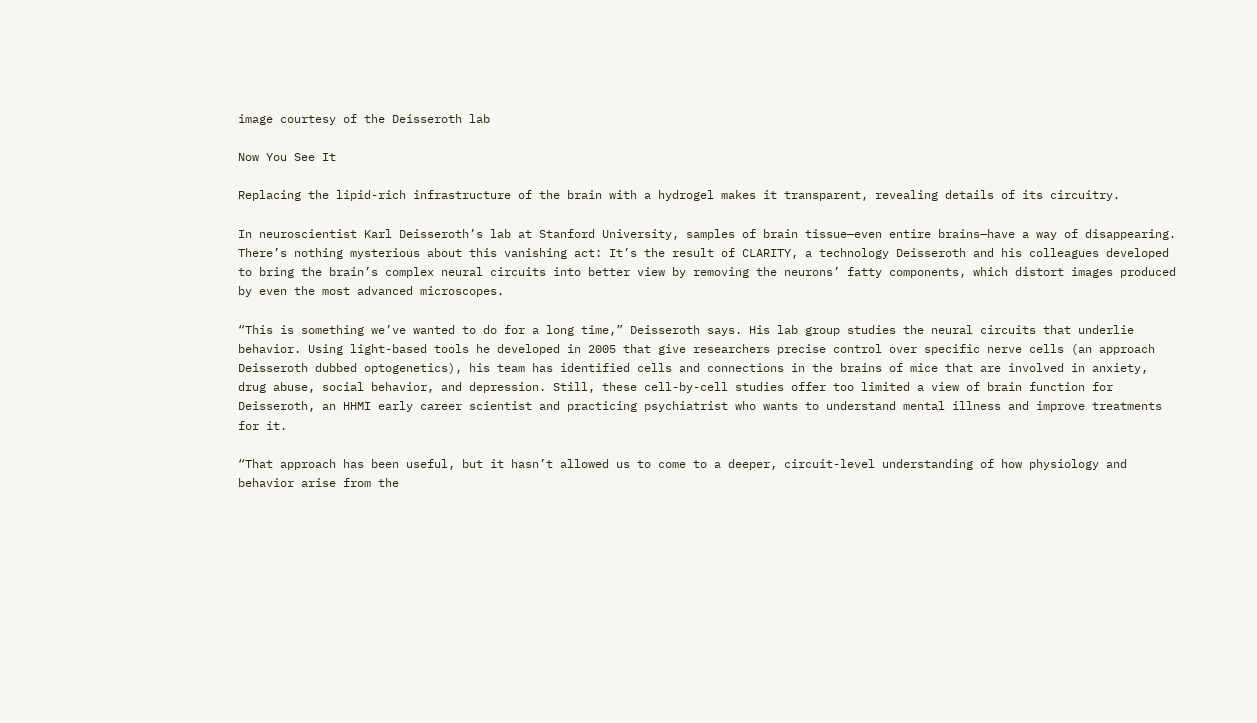image courtesy of the Deisseroth lab

Now You See It

Replacing the lipid-rich infrastructure of the brain with a hydrogel makes it transparent, revealing details of its circuitry.

In neuroscientist Karl Deisseroth’s lab at Stanford University, samples of brain tissue—even entire brains—have a way of disappearing. There’s nothing mysterious about this vanishing act: It’s the result of CLARITY, a technology Deisseroth and his colleagues developed to bring the brain’s complex neural circuits into better view by removing the neurons’ fatty components, which distort images produced by even the most advanced microscopes.

“This is something we’ve wanted to do for a long time,” Deisseroth says. His lab group studies the neural circuits that underlie behavior. Using light-based tools he developed in 2005 that give researchers precise control over specific nerve cells (an approach Deisseroth dubbed optogenetics), his team has identified cells and connections in the brains of mice that are involved in anxiety, drug abuse, social behavior, and depression. Still, these cell-by-cell studies offer too limited a view of brain function for Deisseroth, an HHMI early career scientist and practicing psychiatrist who wants to understand mental illness and improve treatments for it.

“That approach has been useful, but it hasn’t allowed us to come to a deeper, circuit-level understanding of how physiology and behavior arise from the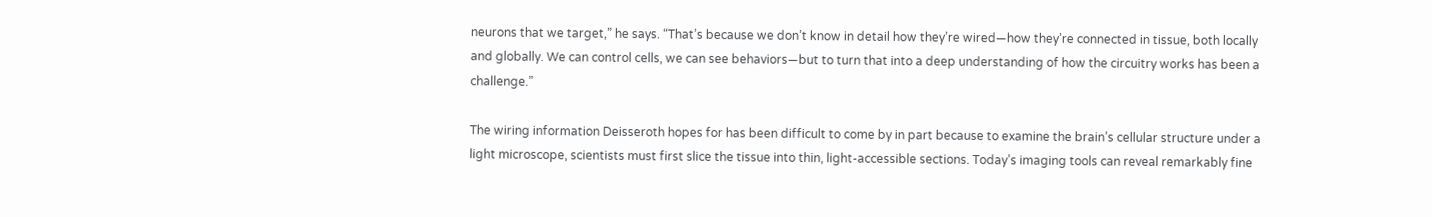neurons that we target,” he says. “That’s because we don’t know in detail how they’re wired—how they’re connected in tissue, both locally and globally. We can control cells, we can see behaviors—but to turn that into a deep understanding of how the circuitry works has been a challenge.”

The wiring information Deisseroth hopes for has been difficult to come by in part because to examine the brain’s cellular structure under a light microscope, scientists must first slice the tissue into thin, light-accessible sections. Today’s imaging tools can reveal remarkably fine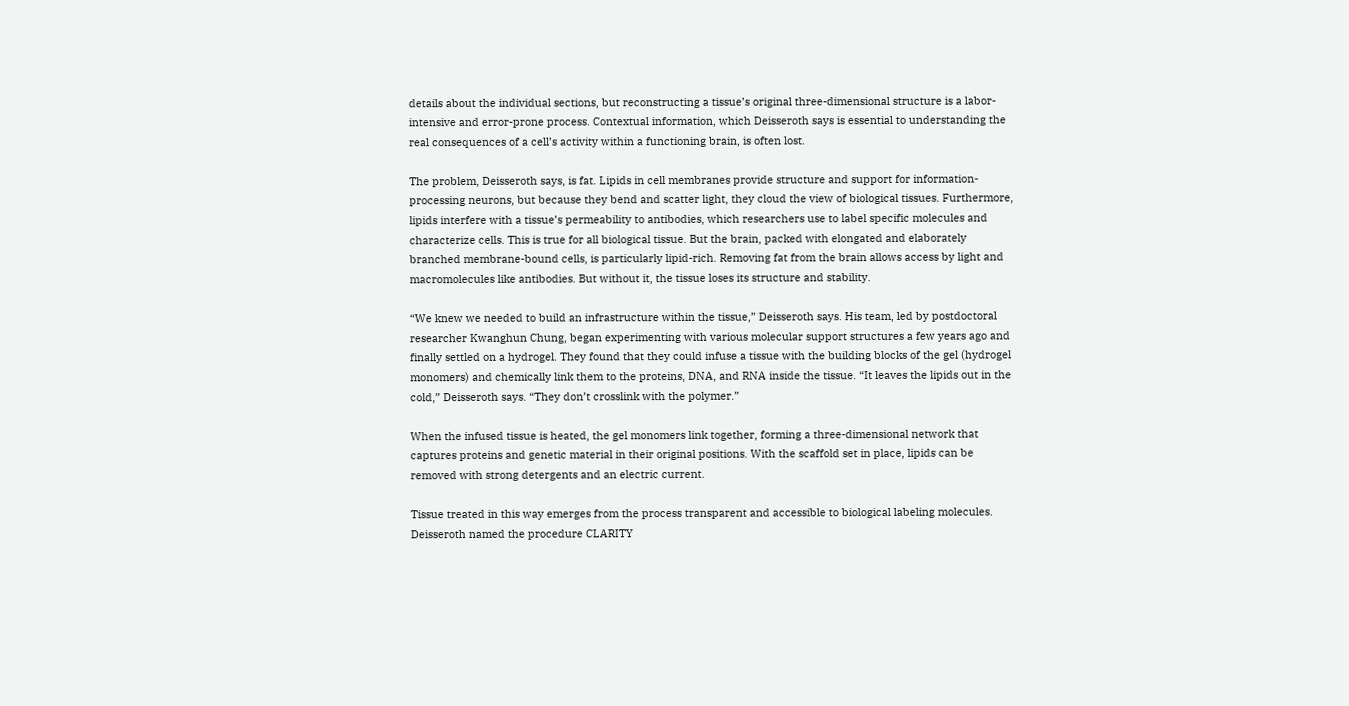details about the individual sections, but reconstructing a tissue’s original three-dimensional structure is a labor-intensive and error-prone process. Contextual information, which Deisseroth says is essential to understanding the real consequences of a cell’s activity within a functioning brain, is often lost.

The problem, Deisseroth says, is fat. Lipids in cell membranes provide structure and support for information-processing neurons, but because they bend and scatter light, they cloud the view of biological tissues. Furthermore, lipids interfere with a tissue’s permeability to antibodies, which researchers use to label specific molecules and characterize cells. This is true for all biological tissue. But the brain, packed with elongated and elaborately branched membrane-bound cells, is particularly lipid-rich. Removing fat from the brain allows access by light and macromolecules like antibodies. But without it, the tissue loses its structure and stability.

“We knew we needed to build an infrastructure within the tissue,” Deisseroth says. His team, led by postdoctoral researcher Kwanghun Chung, began experimenting with various molecular support structures a few years ago and finally settled on a hydrogel. They found that they could infuse a tissue with the building blocks of the gel (hydrogel monomers) and chemically link them to the proteins, DNA, and RNA inside the tissue. “It leaves the lipids out in the cold,” Deisseroth says. “They don’t crosslink with the polymer.”

When the infused tissue is heated, the gel monomers link together, forming a three-dimensional network that captures proteins and genetic material in their original positions. With the scaffold set in place, lipids can be removed with strong detergents and an electric current.

Tissue treated in this way emerges from the process transparent and accessible to biological labeling molecules. Deisseroth named the procedure CLARITY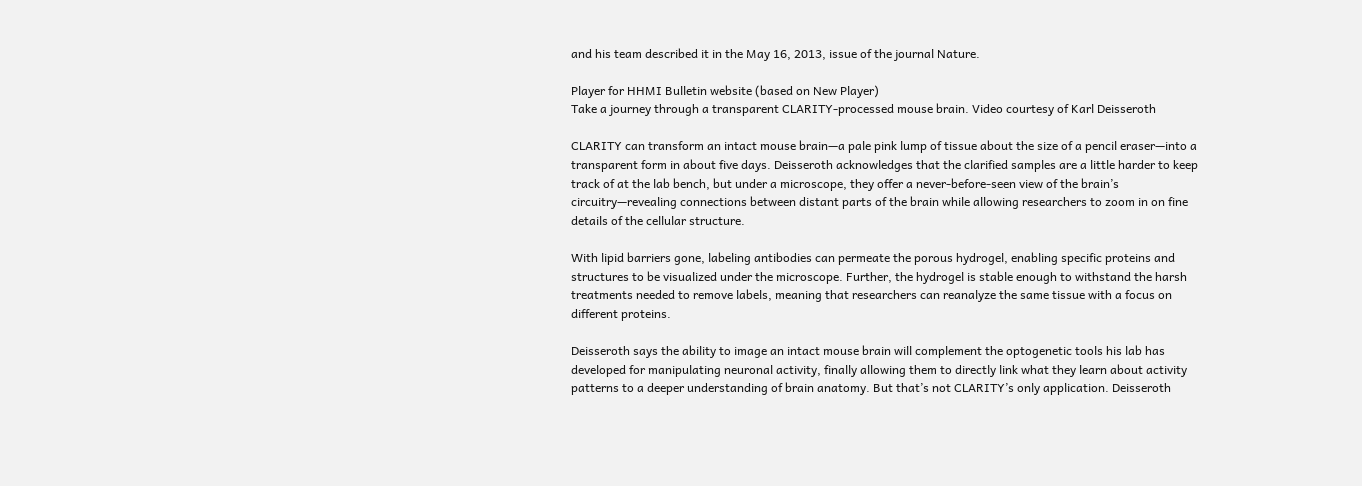and his team described it in the May 16, 2013, issue of the journal Nature.

Player for HHMI Bulletin website (based on New Player)
Take a journey through a transparent CLARITY-processed mouse brain. Video courtesy of Karl Deisseroth

CLARITY can transform an intact mouse brain—a pale pink lump of tissue about the size of a pencil eraser—into a transparent form in about five days. Deisseroth acknowledges that the clarified samples are a little harder to keep track of at the lab bench, but under a microscope, they offer a never-before-seen view of the brain’s circuitry—revealing connections between distant parts of the brain while allowing researchers to zoom in on fine details of the cellular structure.

With lipid barriers gone, labeling antibodies can permeate the porous hydrogel, enabling specific proteins and structures to be visualized under the microscope. Further, the hydrogel is stable enough to withstand the harsh treatments needed to remove labels, meaning that researchers can reanalyze the same tissue with a focus on different proteins.

Deisseroth says the ability to image an intact mouse brain will complement the optogenetic tools his lab has developed for manipulating neuronal activity, finally allowing them to directly link what they learn about activity patterns to a deeper understanding of brain anatomy. But that’s not CLARITY’s only application. Deisseroth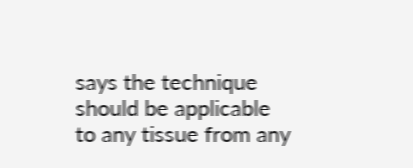says the technique should be applicable to any tissue from any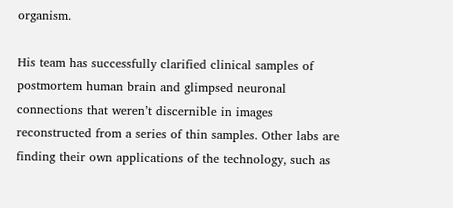organism.

His team has successfully clarified clinical samples of postmortem human brain and glimpsed neuronal connections that weren’t discernible in images reconstructed from a series of thin samples. Other labs are finding their own applications of the technology, such as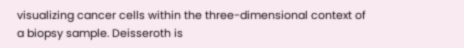visualizing cancer cells within the three-dimensional context of a biopsy sample. Deisseroth is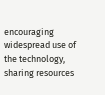encouraging widespread use of the technology, sharing resources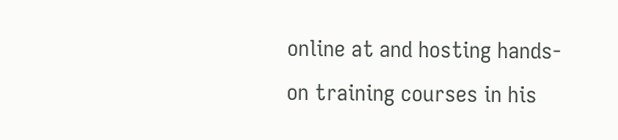online at and hosting hands-on training courses in his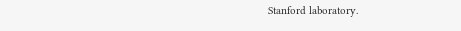Stanford laboratory.